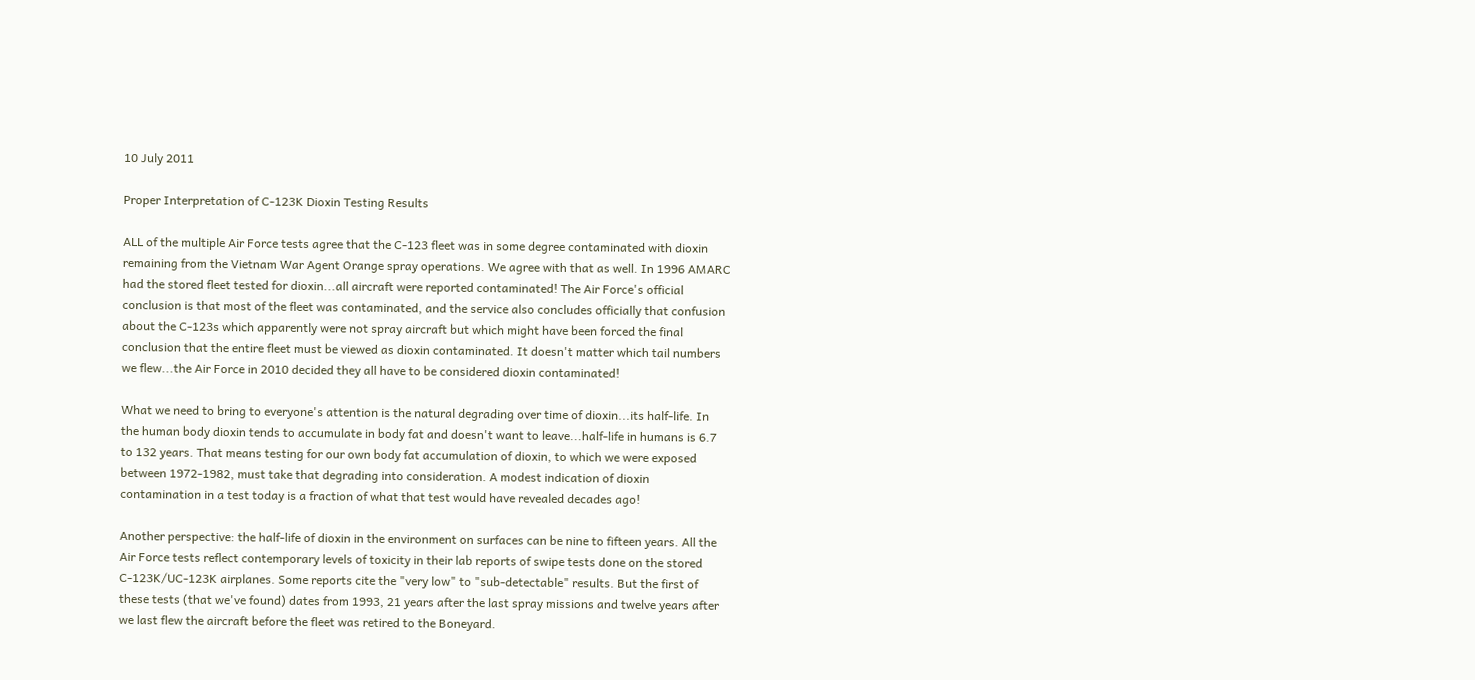10 July 2011

Proper Interpretation of C-123K Dioxin Testing Results

ALL of the multiple Air Force tests agree that the C-123 fleet was in some degree contaminated with dioxin remaining from the Vietnam War Agent Orange spray operations. We agree with that as well. In 1996 AMARC had the stored fleet tested for dioxin...all aircraft were reported contaminated! The Air Force's official conclusion is that most of the fleet was contaminated, and the service also concludes officially that confusion about the C-123s which apparently were not spray aircraft but which might have been forced the final conclusion that the entire fleet must be viewed as dioxin contaminated. It doesn't matter which tail numbers we flew...the Air Force in 2010 decided they all have to be considered dioxin contaminated!

What we need to bring to everyone's attention is the natural degrading over time of dioxin...its half-life. In the human body dioxin tends to accumulate in body fat and doesn't want to leave...half-life in humans is 6.7 to 132 years. That means testing for our own body fat accumulation of dioxin, to which we were exposed between 1972-1982, must take that degrading into consideration. A modest indication of dioxin contamination in a test today is a fraction of what that test would have revealed decades ago!

Another perspective: the half-life of dioxin in the environment on surfaces can be nine to fifteen years. All the Air Force tests reflect contemporary levels of toxicity in their lab reports of swipe tests done on the stored C-123K/UC-123K airplanes. Some reports cite the "very low" to "sub-detectable" results. But the first of these tests (that we've found) dates from 1993, 21 years after the last spray missions and twelve years after we last flew the aircraft before the fleet was retired to the Boneyard.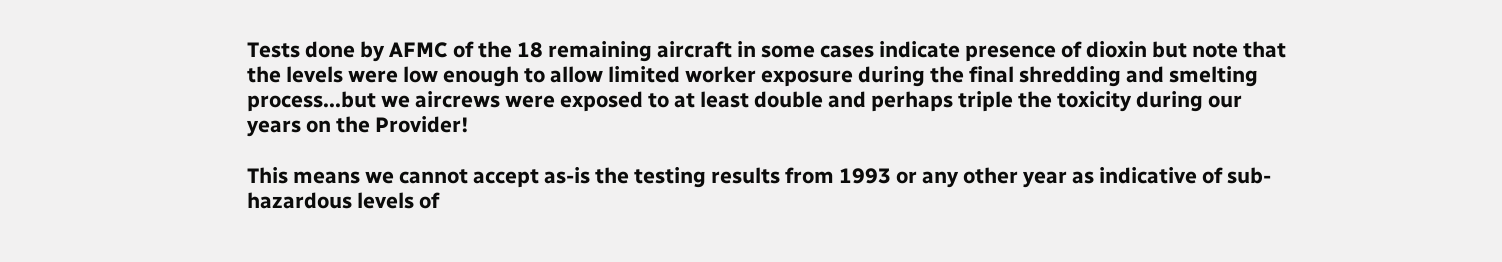Tests done by AFMC of the 18 remaining aircraft in some cases indicate presence of dioxin but note that the levels were low enough to allow limited worker exposure during the final shredding and smelting process...but we aircrews were exposed to at least double and perhaps triple the toxicity during our years on the Provider!

This means we cannot accept as-is the testing results from 1993 or any other year as indicative of sub-hazardous levels of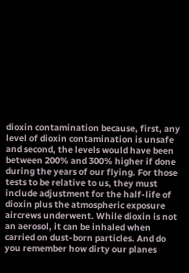dioxin contamination because, first, any level of dioxin contamination is unsafe and second, the levels would have been between 200% and 300% higher if done during the years of our flying. For those tests to be relative to us, they must include adjustment for the half-life of dioxin plus the atmospheric exposure aircrews underwent. While dioxin is not an aerosol, it can be inhaled when carried on dust-born particles. And do you remember how dirty our planes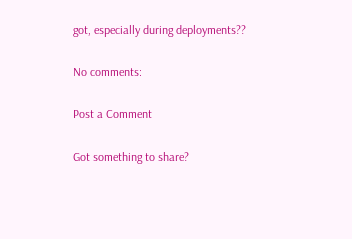got, especially during deployments??

No comments:

Post a Comment

Got something to share?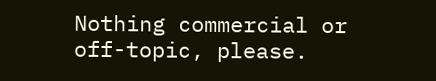Nothing commercial or off-topic, please.